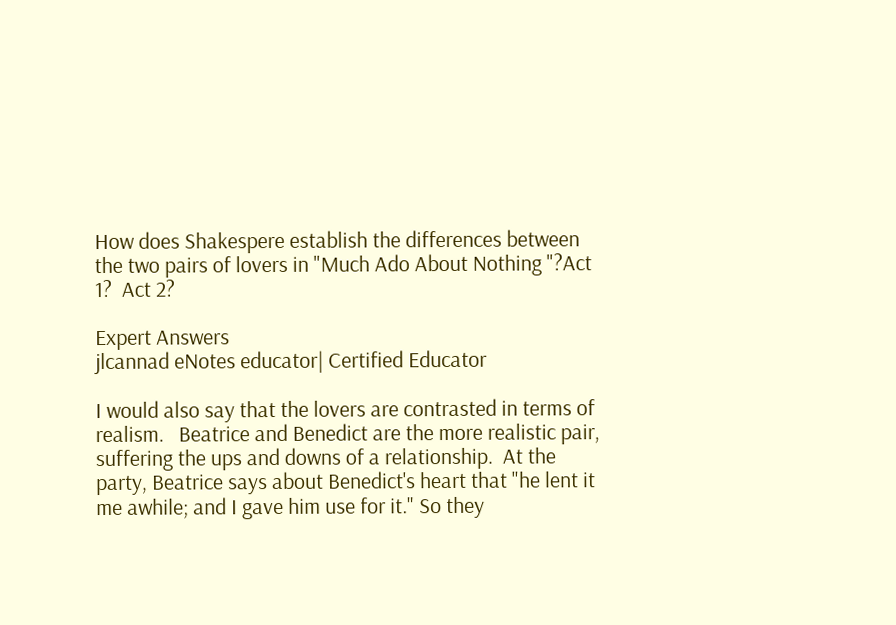How does Shakespere establish the differences between the two pairs of lovers in "Much Ado About Nothing "?Act 1?  Act 2?

Expert Answers
jlcannad eNotes educator| Certified Educator

I would also say that the lovers are contrasted in terms of realism.   Beatrice and Benedict are the more realistic pair, suffering the ups and downs of a relationship.  At the party, Beatrice says about Benedict's heart that "he lent it me awhile; and I gave him use for it." So they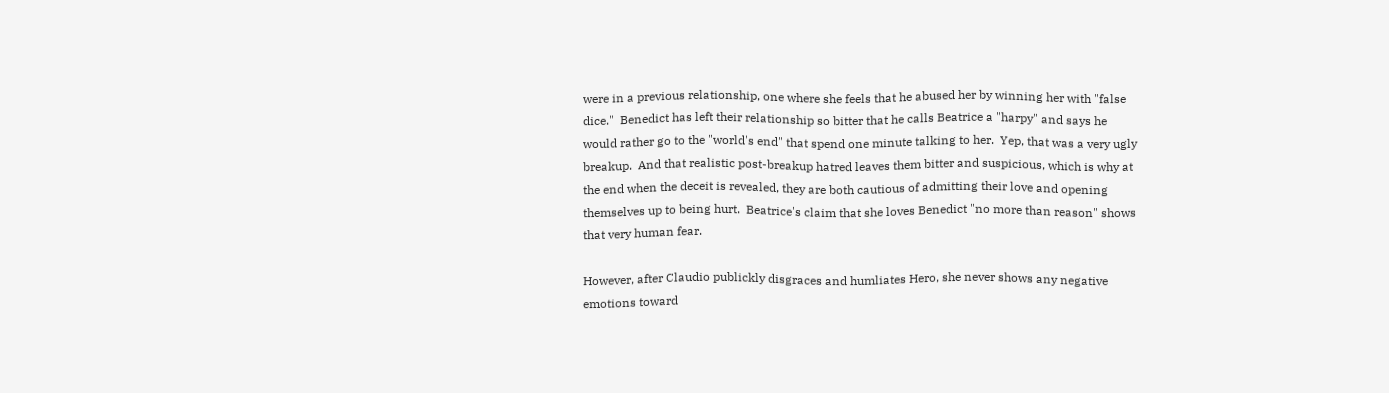were in a previous relationship, one where she feels that he abused her by winning her with "false dice."  Benedict has left their relationship so bitter that he calls Beatrice a "harpy" and says he would rather go to the "world's end" that spend one minute talking to her.  Yep, that was a very ugly breakup.  And that realistic post-breakup hatred leaves them bitter and suspicious, which is why at the end when the deceit is revealed, they are both cautious of admitting their love and opening themselves up to being hurt.  Beatrice's claim that she loves Benedict "no more than reason" shows that very human fear.

However, after Claudio publickly disgraces and humliates Hero, she never shows any negative emotions toward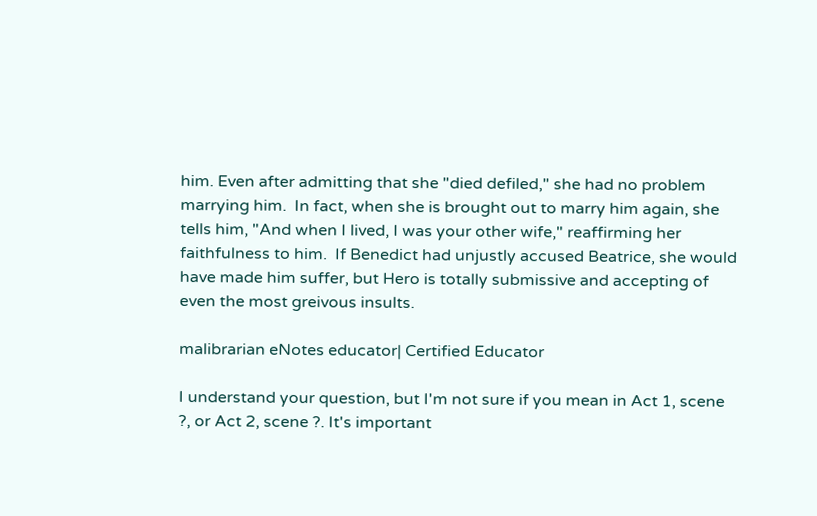him. Even after admitting that she "died defiled," she had no problem marrying him.  In fact, when she is brought out to marry him again, she tells him, "And when I lived, I was your other wife," reaffirming her faithfulness to him.  If Benedict had unjustly accused Beatrice, she would have made him suffer, but Hero is totally submissive and accepting of even the most greivous insults.

malibrarian eNotes educator| Certified Educator

I understand your question, but I'm not sure if you mean in Act 1, scene ?, or Act 2, scene ?. It's important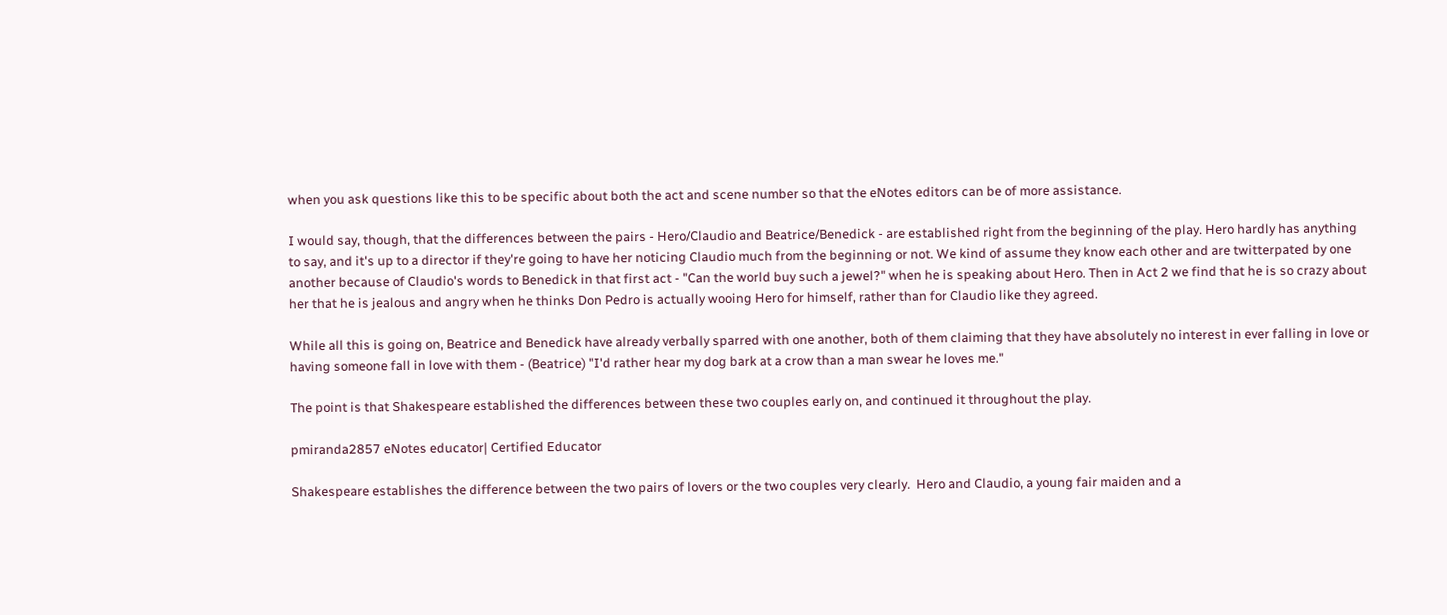when you ask questions like this to be specific about both the act and scene number so that the eNotes editors can be of more assistance.

I would say, though, that the differences between the pairs - Hero/Claudio and Beatrice/Benedick - are established right from the beginning of the play. Hero hardly has anything to say, and it's up to a director if they're going to have her noticing Claudio much from the beginning or not. We kind of assume they know each other and are twitterpated by one another because of Claudio's words to Benedick in that first act - "Can the world buy such a jewel?" when he is speaking about Hero. Then in Act 2 we find that he is so crazy about her that he is jealous and angry when he thinks Don Pedro is actually wooing Hero for himself, rather than for Claudio like they agreed.

While all this is going on, Beatrice and Benedick have already verbally sparred with one another, both of them claiming that they have absolutely no interest in ever falling in love or having someone fall in love with them - (Beatrice) "I'd rather hear my dog bark at a crow than a man swear he loves me."

The point is that Shakespeare established the differences between these two couples early on, and continued it throughout the play.

pmiranda2857 eNotes educator| Certified Educator

Shakespeare establishes the difference between the two pairs of lovers or the two couples very clearly.  Hero and Claudio, a young fair maiden and a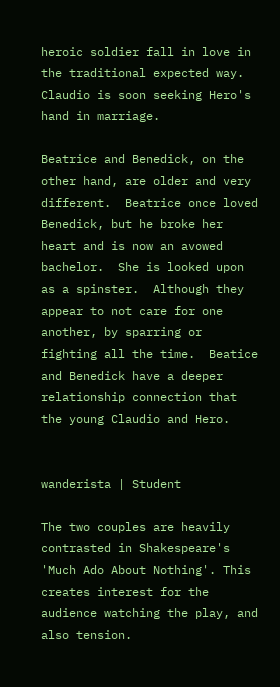heroic soldier fall in love in the traditional expected way. Claudio is soon seeking Hero's hand in marriage.

Beatrice and Benedick, on the other hand, are older and very different.  Beatrice once loved Benedick, but he broke her heart and is now an avowed bachelor.  She is looked upon as a spinster.  Although they appear to not care for one another, by sparring or fighting all the time.  Beatice and Benedick have a deeper relationship connection that the young Claudio and Hero.


wanderista | Student

The two couples are heavily contrasted in Shakespeare's 'Much Ado About Nothing'. This creates interest for the audience watching the play, and also tension.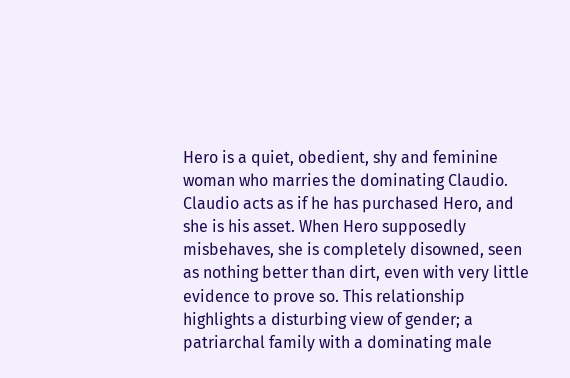Hero is a quiet, obedient, shy and feminine woman who marries the dominating Claudio. Claudio acts as if he has purchased Hero, and she is his asset. When Hero supposedly misbehaves, she is completely disowned, seen as nothing better than dirt, even with very little evidence to prove so. This relationship highlights a disturbing view of gender; a patriarchal family with a dominating male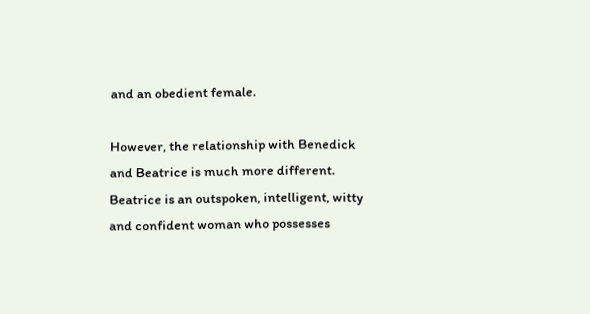and an obedient female.

However, the relationship with Benedick and Beatrice is much more different. Beatrice is an outspoken, intelligent, witty and confident woman who possesses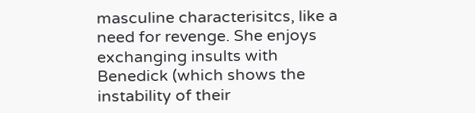masculine characterisitcs, like a need for revenge. She enjoys exchanging insults with Benedick (which shows the instability of their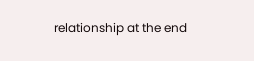relationship at the end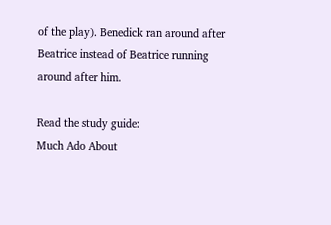of the play). Benedick ran around after Beatrice instead of Beatrice running around after him.

Read the study guide:
Much Ado About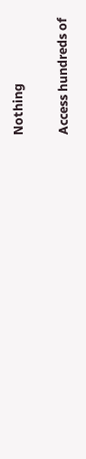Nothing

Access hundreds of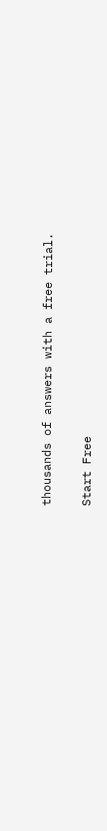thousands of answers with a free trial.

Start Free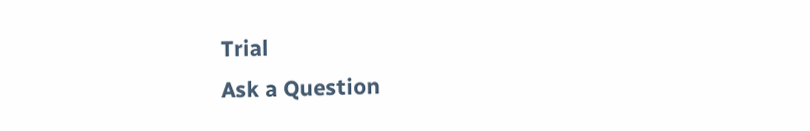Trial
Ask a Question